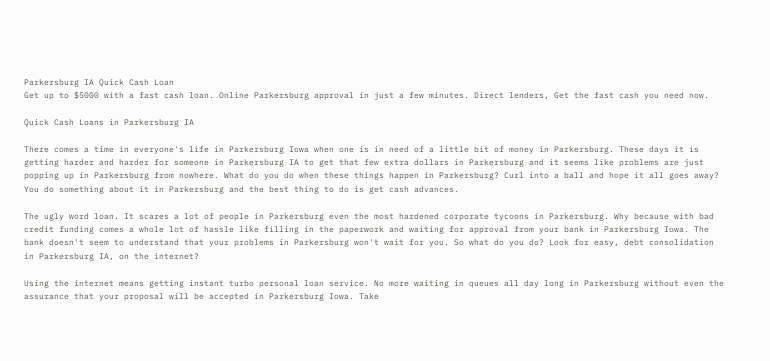Parkersburg IA Quick Cash Loan
Get up to $5000 with a fast cash loan. Online Parkersburg approval in just a few minutes. Direct lenders, Get the fast cash you need now.

Quick Cash Loans in Parkersburg IA

There comes a time in everyone's life in Parkersburg Iowa when one is in need of a little bit of money in Parkersburg. These days it is getting harder and harder for someone in Parkersburg IA to get that few extra dollars in Parkersburg and it seems like problems are just popping up in Parkersburg from nowhere. What do you do when these things happen in Parkersburg? Curl into a ball and hope it all goes away? You do something about it in Parkersburg and the best thing to do is get cash advances.

The ugly word loan. It scares a lot of people in Parkersburg even the most hardened corporate tycoons in Parkersburg. Why because with bad credit funding comes a whole lot of hassle like filling in the paperwork and waiting for approval from your bank in Parkersburg Iowa. The bank doesn't seem to understand that your problems in Parkersburg won't wait for you. So what do you do? Look for easy, debt consolidation in Parkersburg IA, on the internet?

Using the internet means getting instant turbo personal loan service. No more waiting in queues all day long in Parkersburg without even the assurance that your proposal will be accepted in Parkersburg Iowa. Take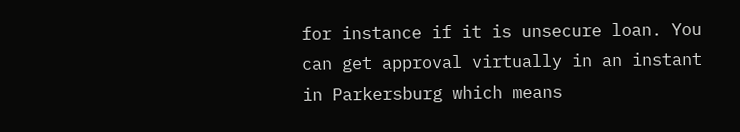for instance if it is unsecure loan. You can get approval virtually in an instant in Parkersburg which means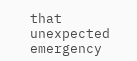that unexpected emergency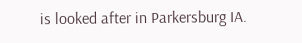is looked after in Parkersburg IA.